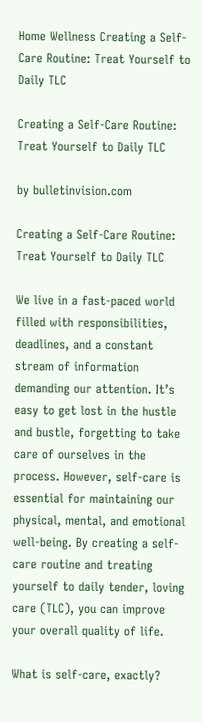Home Wellness Creating a Self-Care Routine: Treat Yourself to Daily TLC

Creating a Self-Care Routine: Treat Yourself to Daily TLC

by bulletinvision.com

Creating a Self-Care Routine: Treat Yourself to Daily TLC

We live in a fast-paced world filled with responsibilities, deadlines, and a constant stream of information demanding our attention. It’s easy to get lost in the hustle and bustle, forgetting to take care of ourselves in the process. However, self-care is essential for maintaining our physical, mental, and emotional well-being. By creating a self-care routine and treating yourself to daily tender, loving care (TLC), you can improve your overall quality of life.

What is self-care, exactly?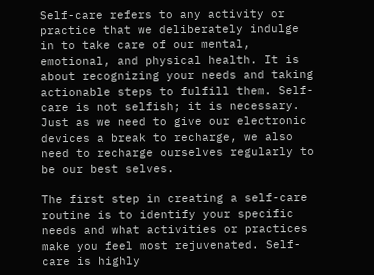Self-care refers to any activity or practice that we deliberately indulge in to take care of our mental, emotional, and physical health. It is about recognizing your needs and taking actionable steps to fulfill them. Self-care is not selfish; it is necessary. Just as we need to give our electronic devices a break to recharge, we also need to recharge ourselves regularly to be our best selves.

The first step in creating a self-care routine is to identify your specific needs and what activities or practices make you feel most rejuvenated. Self-care is highly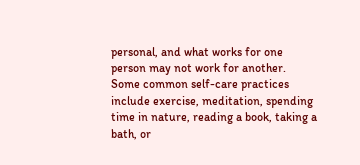personal, and what works for one person may not work for another. Some common self-care practices include exercise, meditation, spending time in nature, reading a book, taking a bath, or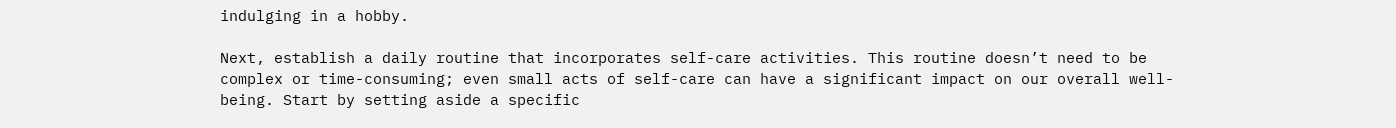indulging in a hobby.

Next, establish a daily routine that incorporates self-care activities. This routine doesn’t need to be complex or time-consuming; even small acts of self-care can have a significant impact on our overall well-being. Start by setting aside a specific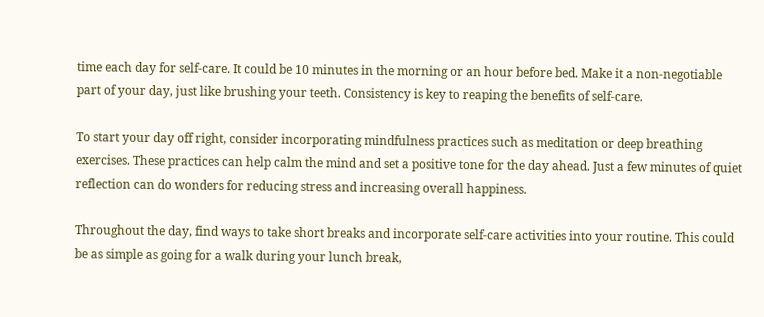time each day for self-care. It could be 10 minutes in the morning or an hour before bed. Make it a non-negotiable part of your day, just like brushing your teeth. Consistency is key to reaping the benefits of self-care.

To start your day off right, consider incorporating mindfulness practices such as meditation or deep breathing exercises. These practices can help calm the mind and set a positive tone for the day ahead. Just a few minutes of quiet reflection can do wonders for reducing stress and increasing overall happiness.

Throughout the day, find ways to take short breaks and incorporate self-care activities into your routine. This could be as simple as going for a walk during your lunch break,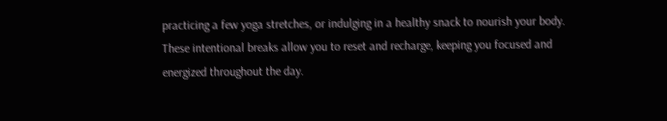practicing a few yoga stretches, or indulging in a healthy snack to nourish your body. These intentional breaks allow you to reset and recharge, keeping you focused and energized throughout the day.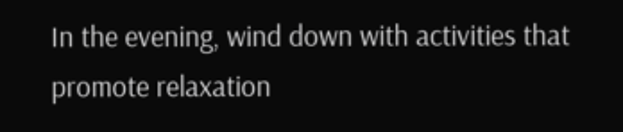In the evening, wind down with activities that promote relaxation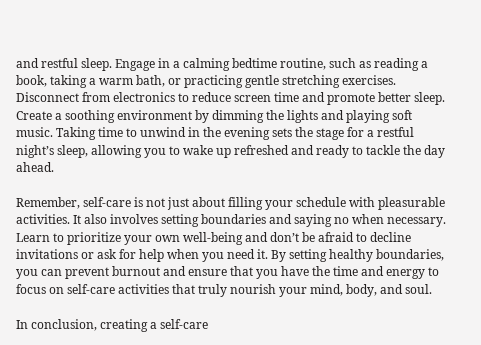and restful sleep. Engage in a calming bedtime routine, such as reading a book, taking a warm bath, or practicing gentle stretching exercises. Disconnect from electronics to reduce screen time and promote better sleep. Create a soothing environment by dimming the lights and playing soft music. Taking time to unwind in the evening sets the stage for a restful night’s sleep, allowing you to wake up refreshed and ready to tackle the day ahead.

Remember, self-care is not just about filling your schedule with pleasurable activities. It also involves setting boundaries and saying no when necessary. Learn to prioritize your own well-being and don’t be afraid to decline invitations or ask for help when you need it. By setting healthy boundaries, you can prevent burnout and ensure that you have the time and energy to focus on self-care activities that truly nourish your mind, body, and soul.

In conclusion, creating a self-care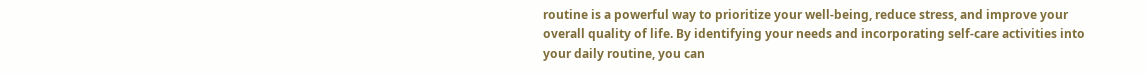routine is a powerful way to prioritize your well-being, reduce stress, and improve your overall quality of life. By identifying your needs and incorporating self-care activities into your daily routine, you can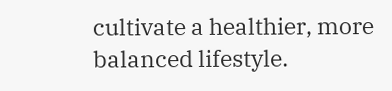cultivate a healthier, more balanced lifestyle.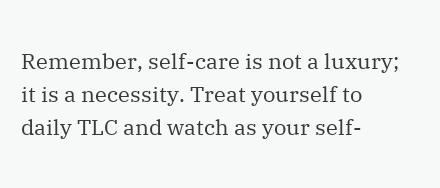Remember, self-care is not a luxury; it is a necessity. Treat yourself to daily TLC and watch as your self-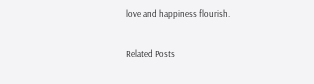love and happiness flourish.

Related Posts